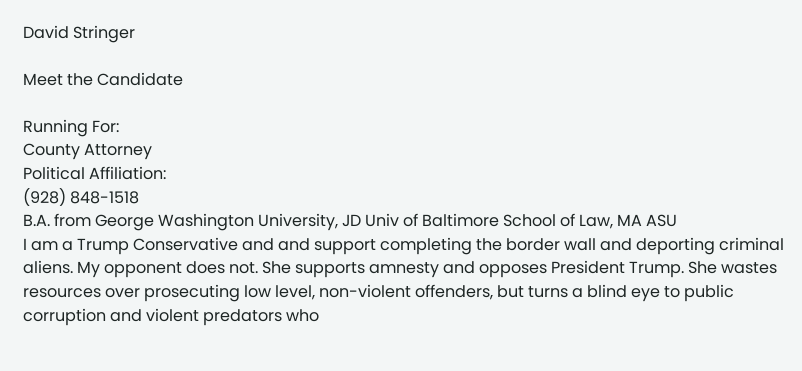David Stringer

Meet the Candidate

Running For:
County Attorney
Political Affiliation:
(928) 848-1518
B.A. from George Washington University, JD Univ of Baltimore School of Law, MA ASU
I am a Trump Conservative and and support completing the border wall and deporting criminal aliens. My opponent does not. She supports amnesty and opposes President Trump. She wastes resources over prosecuting low level, non-violent offenders, but turns a blind eye to public corruption and violent predators who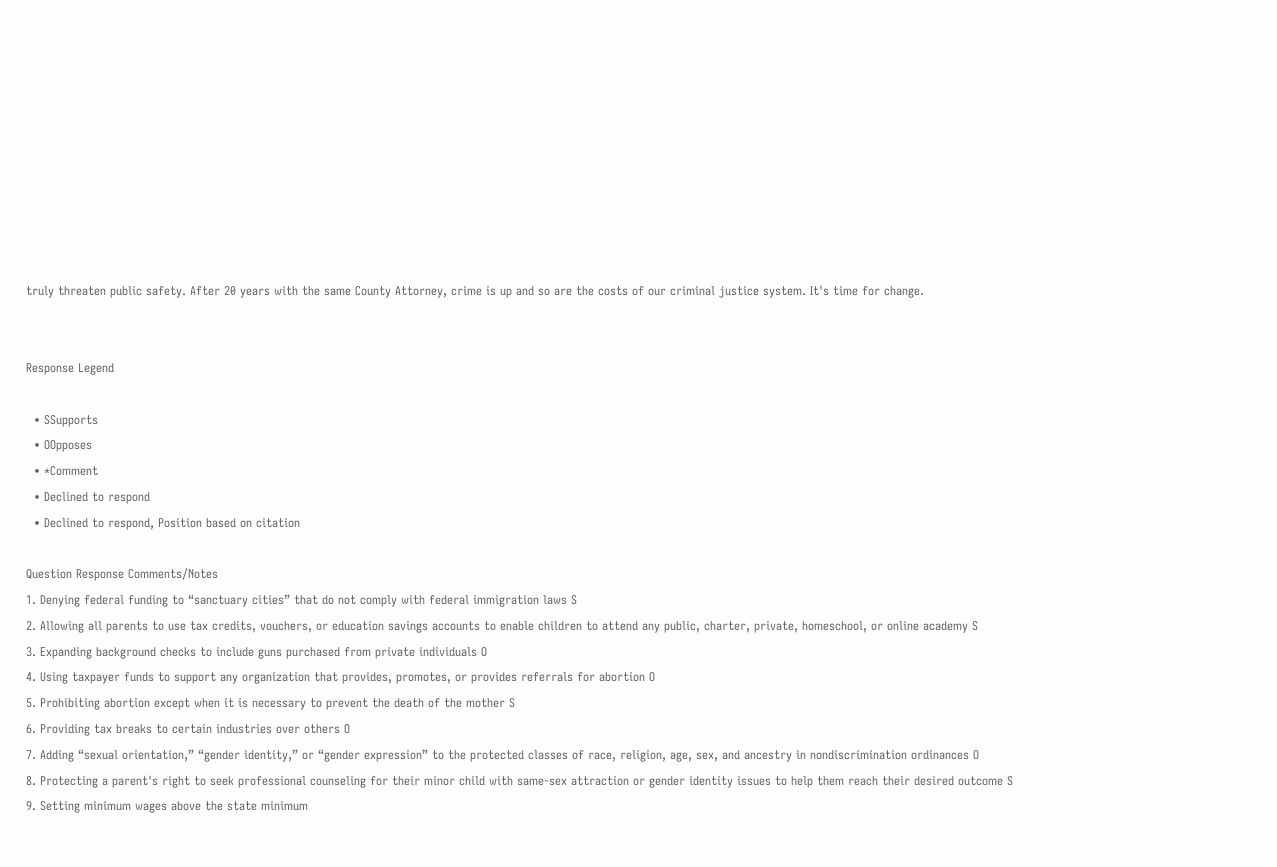truly threaten public safety. After 20 years with the same County Attorney, crime is up and so are the costs of our criminal justice system. It's time for change.


Response Legend

  • SSupports
  • OOpposes
  • *Comment
  • Declined to respond
  • Declined to respond, Position based on citation

Question Response Comments/Notes
1. Denying federal funding to “sanctuary cities” that do not comply with federal immigration laws S
2. Allowing all parents to use tax credits, vouchers, or education savings accounts to enable children to attend any public, charter, private, homeschool, or online academy S
3. Expanding background checks to include guns purchased from private individuals O
4. Using taxpayer funds to support any organization that provides, promotes, or provides referrals for abortion O
5. Prohibiting abortion except when it is necessary to prevent the death of the mother S
6. Providing tax breaks to certain industries over others O
7. Adding “sexual orientation,” “gender identity,” or “gender expression” to the protected classes of race, religion, age, sex, and ancestry in nondiscrimination ordinances O
8. Protecting a parent's right to seek professional counseling for their minor child with same-sex attraction or gender identity issues to help them reach their desired outcome S
9. Setting minimum wages above the state minimum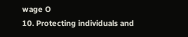wage O
10. Protecting individuals and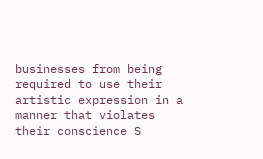businesses from being required to use their artistic expression in a manner that violates their conscience S